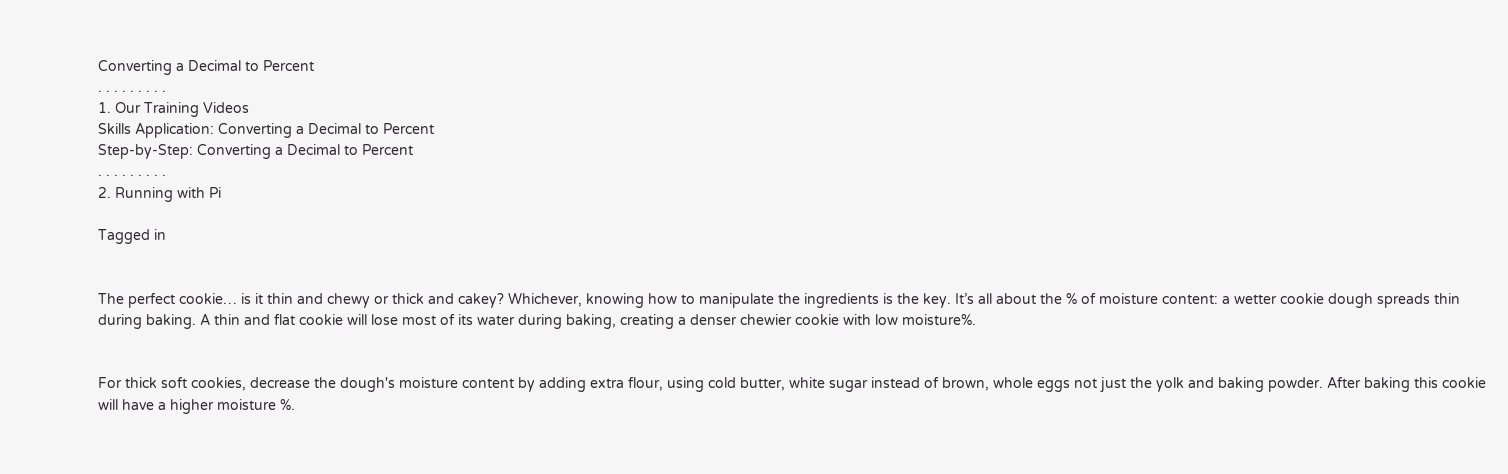Converting a Decimal to Percent
. . . . . . . . .
1. Our Training Videos
Skills Application: Converting a Decimal to Percent
Step-by-Step: Converting a Decimal to Percent
. . . . . . . . .
2. Running with Pi

Tagged in


The perfect cookie… is it thin and chewy or thick and cakey? Whichever, knowing how to manipulate the ingredients is the key. It’s all about the % of moisture content: a wetter cookie dough spreads thin during baking. A thin and flat cookie will lose most of its water during baking, creating a denser chewier cookie with low moisture%.


For thick soft cookies, decrease the dough's moisture content by adding extra flour, using cold butter, white sugar instead of brown, whole eggs not just the yolk and baking powder. After baking this cookie will have a higher moisture %.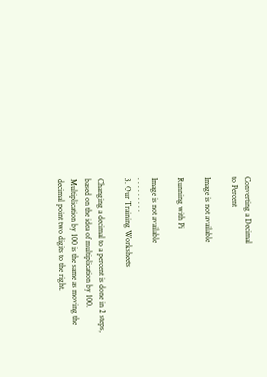Converting a Decimal
to Percent

Image is not available

Running with Pi

Image is not available
. . . . . . . . .
3. Our Training Worksheets

Changing a decimal to a percent is done in 2 steps, based on the idea of multiplication by 100. Multiplication by 100 is the same as moving the decimal point two digits to the right.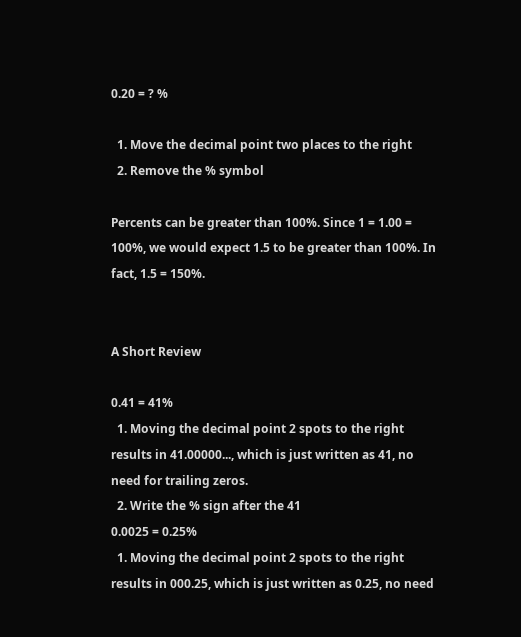0.20 = ? %

  1. Move the decimal point two places to the right
  2. Remove the % symbol

Percents can be greater than 100%. Since 1 = 1.00 = 100%, we would expect 1.5 to be greater than 100%. In fact, 1.5 = 150%.


A Short Review

0.41 = 41%
  1. Moving the decimal point 2 spots to the right results in 41.00000..., which is just written as 41, no need for trailing zeros.
  2. Write the % sign after the 41
0.0025 = 0.25%
  1. Moving the decimal point 2 spots to the right results in 000.25, which is just written as 0.25, no need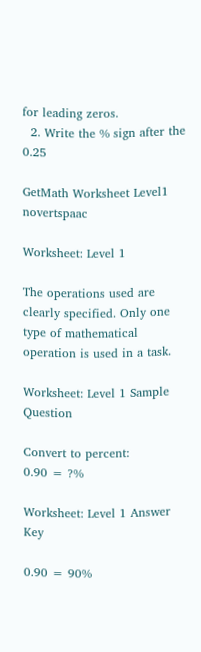for leading zeros.
  2. Write the % sign after the 0.25

GetMath Worksheet Level1 novertspaac

Worksheet: Level 1

The operations used are clearly specified. Only one type of mathematical operation is used in a task.

Worksheet: Level 1 Sample Question

Convert to percent:
0.90 = ?%

Worksheet: Level 1 Answer Key

0.90 = 90%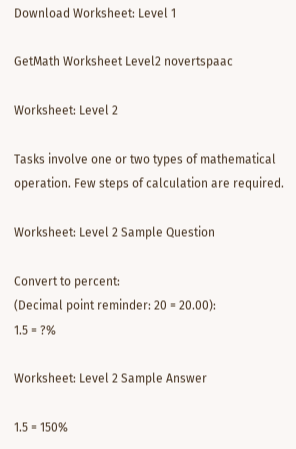Download Worksheet: Level 1

GetMath Worksheet Level2 novertspaac

Worksheet: Level 2

Tasks involve one or two types of mathematical operation. Few steps of calculation are required.

Worksheet: Level 2 Sample Question

Convert to percent:
(Decimal point reminder: 20 = 20.00):
1.5 = ?%

Worksheet: Level 2 Sample Answer

1.5 = 150%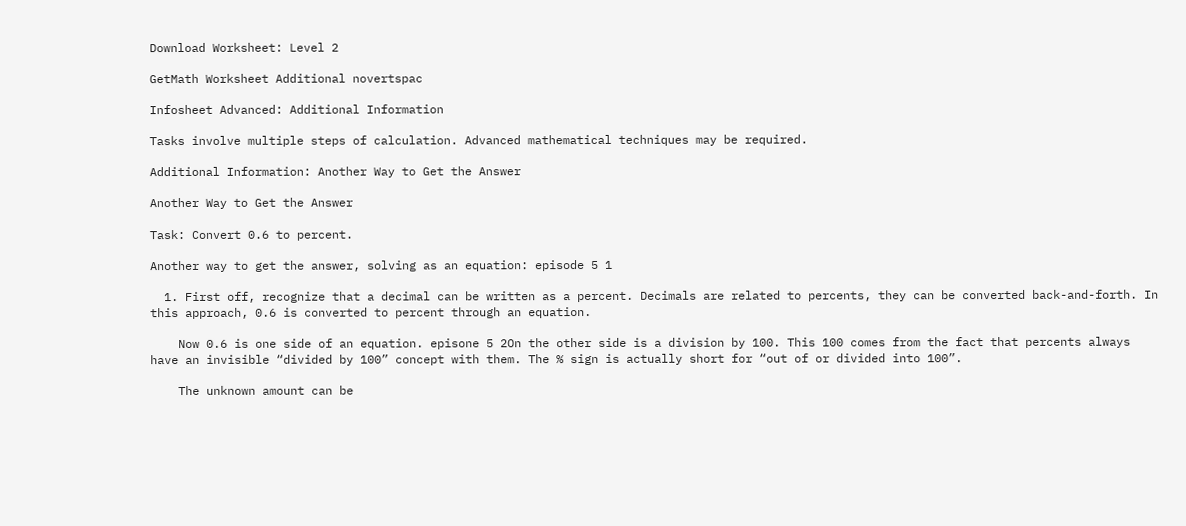Download Worksheet: Level 2

GetMath Worksheet Additional novertspac

Infosheet Advanced: Additional Information

Tasks involve multiple steps of calculation. Advanced mathematical techniques may be required.

Additional Information: Another Way to Get the Answer

Another Way to Get the Answer

Task: Convert 0.6 to percent.

Another way to get the answer, solving as an equation: episode 5 1

  1. First off, recognize that a decimal can be written as a percent. Decimals are related to percents, they can be converted back-and-forth. In this approach, 0.6 is converted to percent through an equation.

    Now 0.6 is one side of an equation. episone 5 2On the other side is a division by 100. This 100 comes from the fact that percents always have an invisible “divided by 100” concept with them. The % sign is actually short for “out of or divided into 100”.

    The unknown amount can be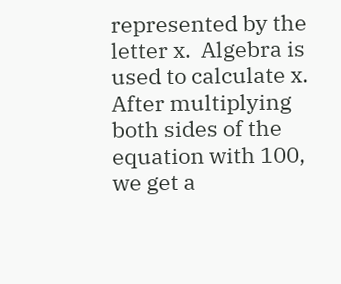represented by the letter x.  Algebra is used to calculate x.  After multiplying both sides of the equation with 100, we get a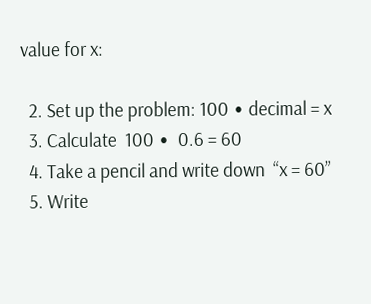value for x:

  2. Set up the problem: 100 ∙ decimal = x
  3. Calculate  100 ∙  0.6 = 60
  4. Take a pencil and write down  “x = 60”
  5. Write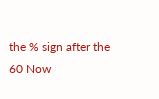the % sign after the 60 Now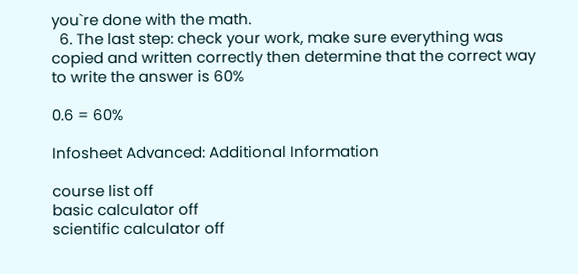you`re done with the math.
  6. The last step: check your work, make sure everything was copied and written correctly then determine that the correct way to write the answer is 60%

0.6 = 60%

Infosheet Advanced: Additional Information

course list off
basic calculator off
scientific calculator off